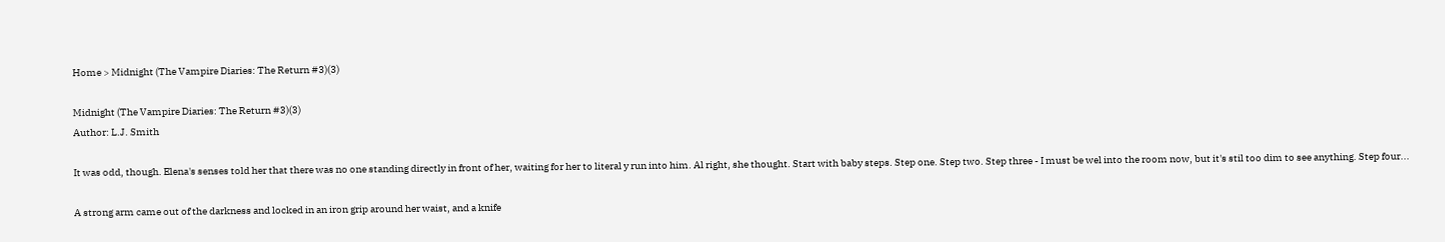Home > Midnight (The Vampire Diaries: The Return #3)(3)

Midnight (The Vampire Diaries: The Return #3)(3)
Author: L.J. Smith

It was odd, though. Elena's senses told her that there was no one standing directly in front of her, waiting for her to literal y run into him. Al right, she thought. Start with baby steps. Step one. Step two. Step three - I must be wel into the room now, but it's stil too dim to see anything. Step four...

A strong arm came out of the darkness and locked in an iron grip around her waist, and a knife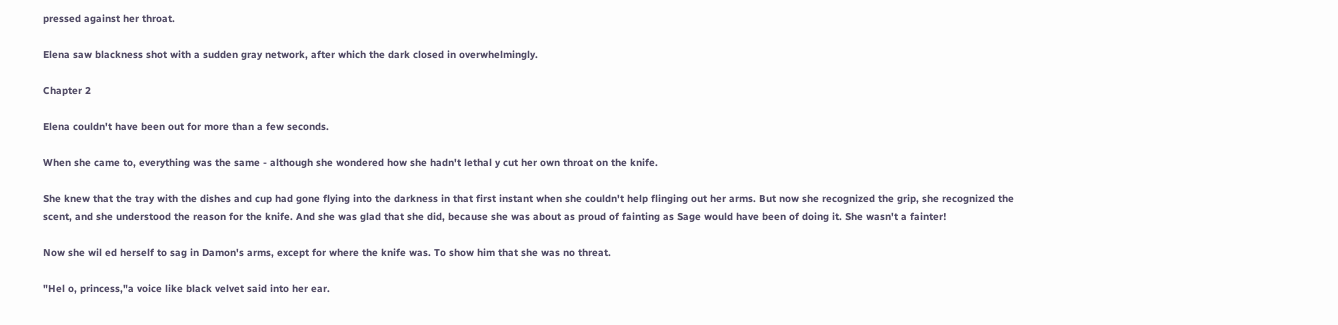pressed against her throat.

Elena saw blackness shot with a sudden gray network, after which the dark closed in overwhelmingly.

Chapter 2

Elena couldn't have been out for more than a few seconds.

When she came to, everything was the same - although she wondered how she hadn't lethal y cut her own throat on the knife.

She knew that the tray with the dishes and cup had gone flying into the darkness in that first instant when she couldn't help flinging out her arms. But now she recognized the grip, she recognized the scent, and she understood the reason for the knife. And she was glad that she did, because she was about as proud of fainting as Sage would have been of doing it. She wasn't a fainter!

Now she wil ed herself to sag in Damon's arms, except for where the knife was. To show him that she was no threat.

"Hel o, princess,"a voice like black velvet said into her ear.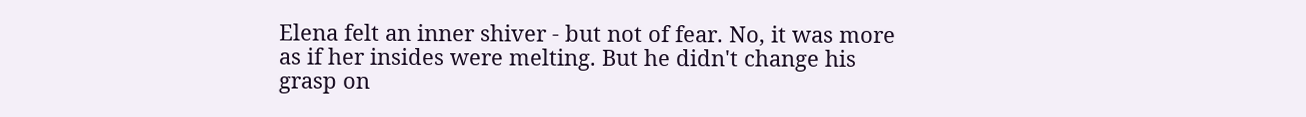Elena felt an inner shiver - but not of fear. No, it was more as if her insides were melting. But he didn't change his grasp on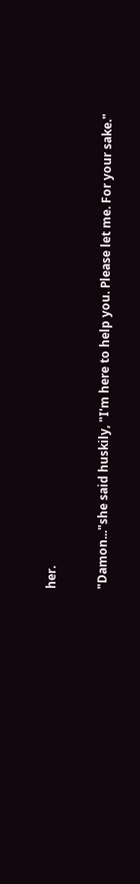her.

"Damon..."she said huskily, "I'm here to help you. Please let me. For your sake."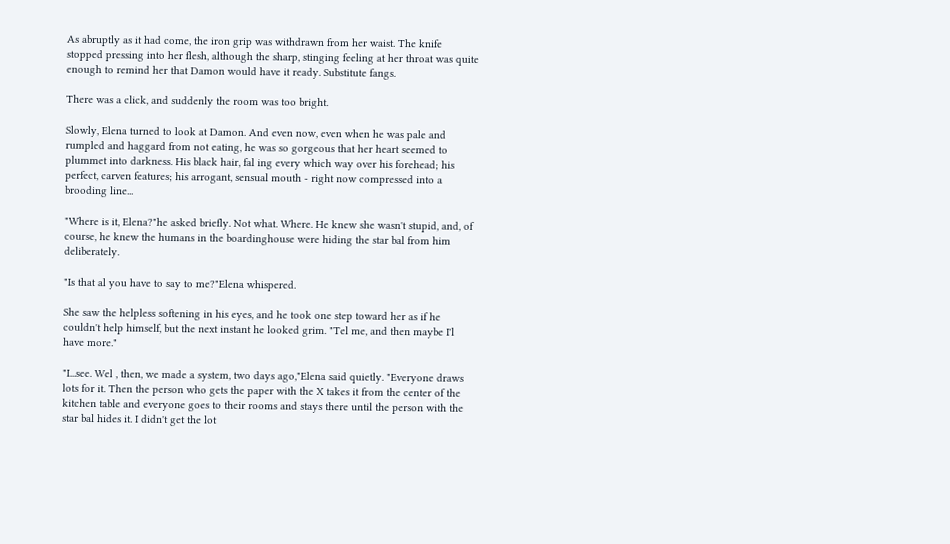As abruptly as it had come, the iron grip was withdrawn from her waist. The knife stopped pressing into her flesh, although the sharp, stinging feeling at her throat was quite enough to remind her that Damon would have it ready. Substitute fangs.

There was a click, and suddenly the room was too bright.

Slowly, Elena turned to look at Damon. And even now, even when he was pale and rumpled and haggard from not eating, he was so gorgeous that her heart seemed to plummet into darkness. His black hair, fal ing every which way over his forehead; his perfect, carven features; his arrogant, sensual mouth - right now compressed into a brooding line...

"Where is it, Elena?"he asked briefly. Not what. Where. He knew she wasn't stupid, and, of course, he knew the humans in the boardinghouse were hiding the star bal from him deliberately.

"Is that al you have to say to me?"Elena whispered.

She saw the helpless softening in his eyes, and he took one step toward her as if he couldn't help himself, but the next instant he looked grim. "Tel me, and then maybe I'l have more."

"I...see. Wel , then, we made a system, two days ago,"Elena said quietly. "Everyone draws lots for it. Then the person who gets the paper with the X takes it from the center of the kitchen table and everyone goes to their rooms and stays there until the person with the star bal hides it. I didn't get the lot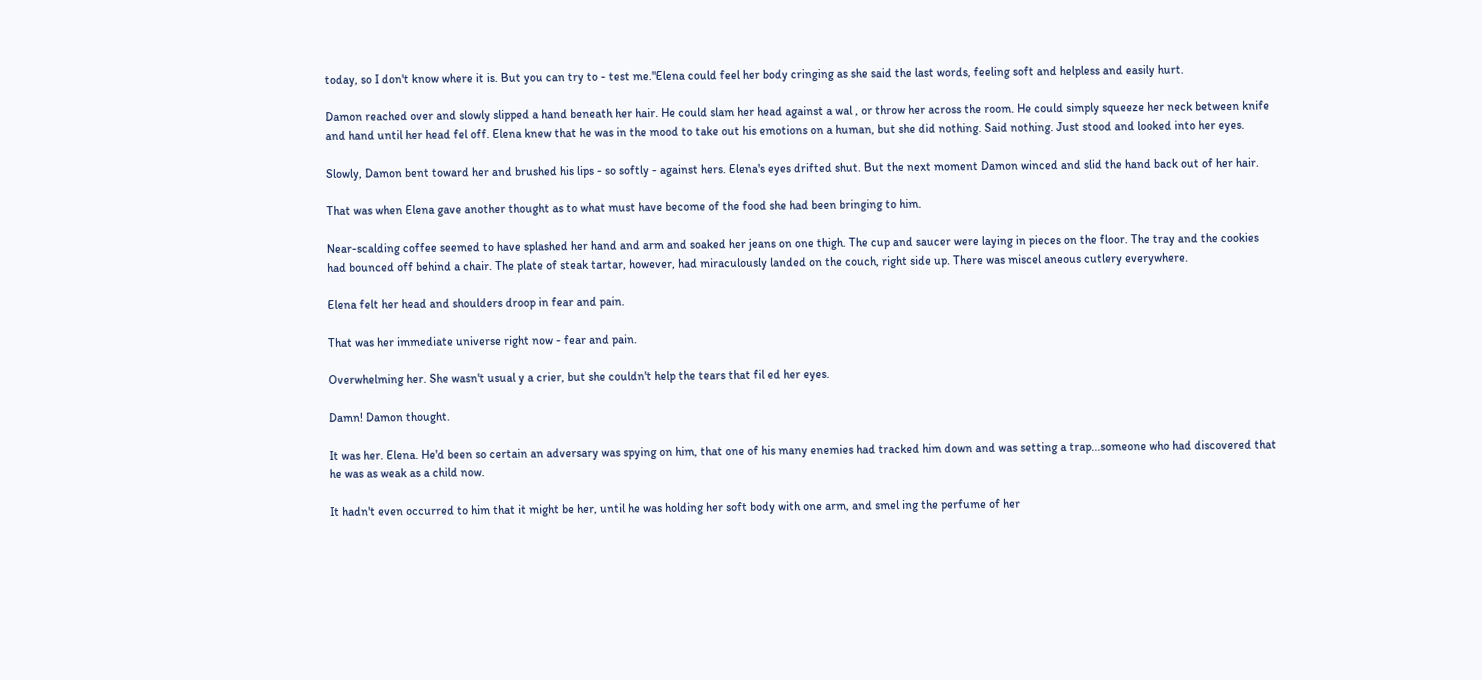today, so I don't know where it is. But you can try to - test me."Elena could feel her body cringing as she said the last words, feeling soft and helpless and easily hurt.

Damon reached over and slowly slipped a hand beneath her hair. He could slam her head against a wal , or throw her across the room. He could simply squeeze her neck between knife and hand until her head fel off. Elena knew that he was in the mood to take out his emotions on a human, but she did nothing. Said nothing. Just stood and looked into her eyes.

Slowly, Damon bent toward her and brushed his lips - so softly - against hers. Elena's eyes drifted shut. But the next moment Damon winced and slid the hand back out of her hair.

That was when Elena gave another thought as to what must have become of the food she had been bringing to him.

Near-scalding coffee seemed to have splashed her hand and arm and soaked her jeans on one thigh. The cup and saucer were laying in pieces on the floor. The tray and the cookies had bounced off behind a chair. The plate of steak tartar, however, had miraculously landed on the couch, right side up. There was miscel aneous cutlery everywhere.

Elena felt her head and shoulders droop in fear and pain.

That was her immediate universe right now - fear and pain.

Overwhelming her. She wasn't usual y a crier, but she couldn't help the tears that fil ed her eyes.

Damn! Damon thought.

It was her. Elena. He'd been so certain an adversary was spying on him, that one of his many enemies had tracked him down and was setting a trap...someone who had discovered that he was as weak as a child now.

It hadn't even occurred to him that it might be her, until he was holding her soft body with one arm, and smel ing the perfume of her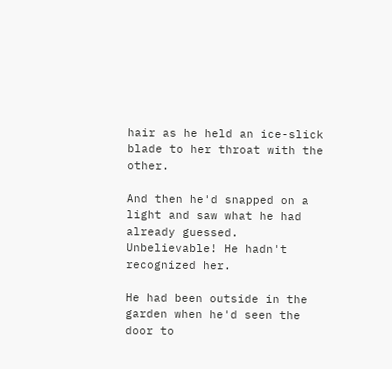hair as he held an ice-slick blade to her throat with the other.

And then he'd snapped on a light and saw what he had already guessed. Unbelievable! He hadn't recognized her.

He had been outside in the garden when he'd seen the door to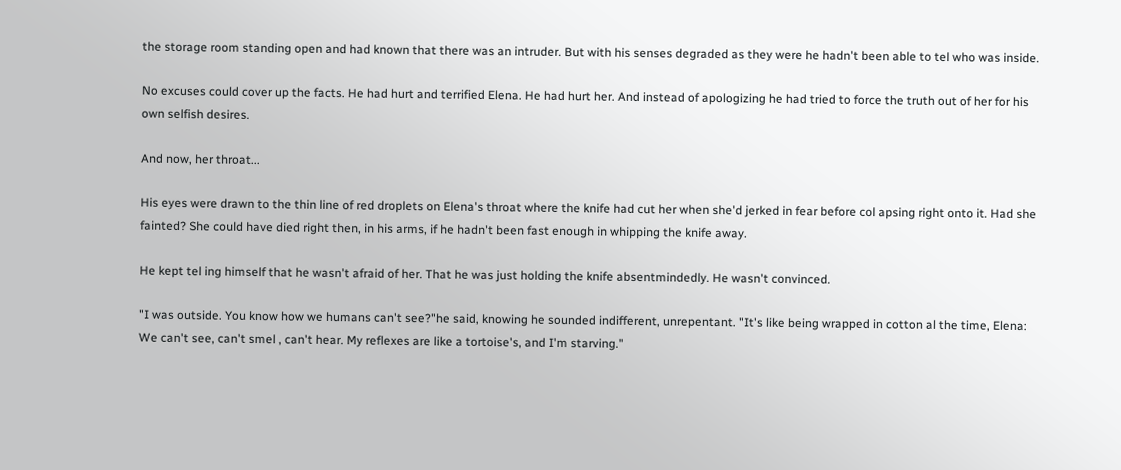the storage room standing open and had known that there was an intruder. But with his senses degraded as they were he hadn't been able to tel who was inside.

No excuses could cover up the facts. He had hurt and terrified Elena. He had hurt her. And instead of apologizing he had tried to force the truth out of her for his own selfish desires.

And now, her throat...

His eyes were drawn to the thin line of red droplets on Elena's throat where the knife had cut her when she'd jerked in fear before col apsing right onto it. Had she fainted? She could have died right then, in his arms, if he hadn't been fast enough in whipping the knife away.

He kept tel ing himself that he wasn't afraid of her. That he was just holding the knife absentmindedly. He wasn't convinced.

"I was outside. You know how we humans can't see?"he said, knowing he sounded indifferent, unrepentant. "It's like being wrapped in cotton al the time, Elena: We can't see, can't smel , can't hear. My reflexes are like a tortoise's, and I'm starving."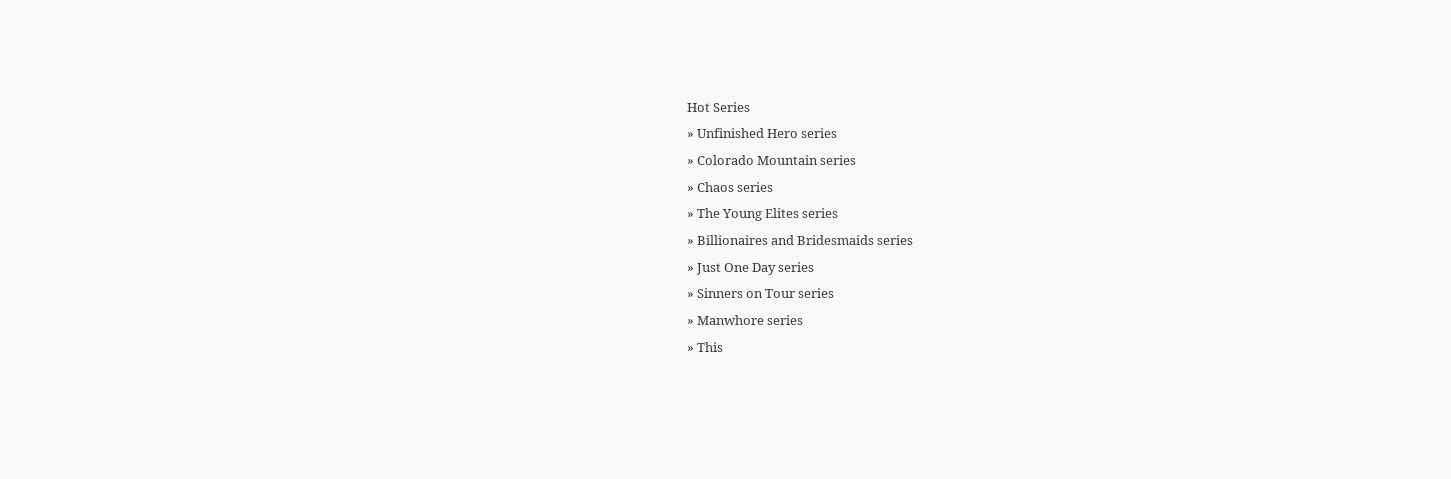Hot Series
» Unfinished Hero series
» Colorado Mountain series
» Chaos series
» The Young Elites series
» Billionaires and Bridesmaids series
» Just One Day series
» Sinners on Tour series
» Manwhore series
» This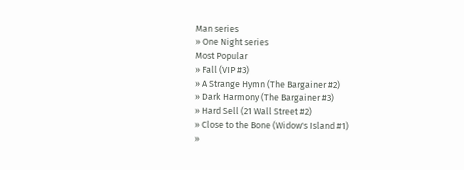Man series
» One Night series
Most Popular
» Fall (VIP #3)
» A Strange Hymn (The Bargainer #2)
» Dark Harmony (The Bargainer #3)
» Hard Sell (21 Wall Street #2)
» Close to the Bone (Widow's Island #1)
»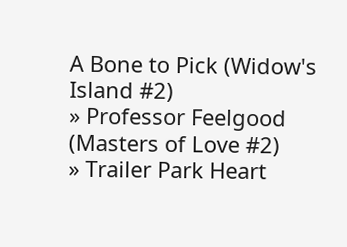A Bone to Pick (Widow's Island #2)
» Professor Feelgood (Masters of Love #2)
» Trailer Park Heart